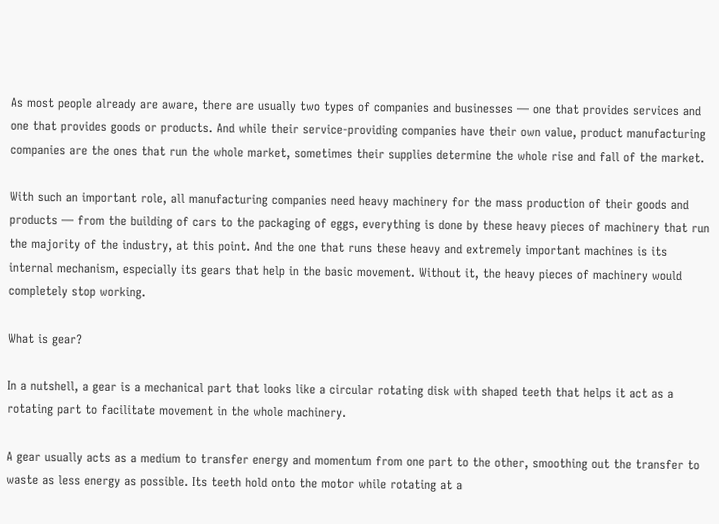As most people already are aware, there are usually two types of companies and businesses — one that provides services and one that provides goods or products. And while their service-providing companies have their own value, product manufacturing companies are the ones that run the whole market, sometimes their supplies determine the whole rise and fall of the market.

With such an important role, all manufacturing companies need heavy machinery for the mass production of their goods and products — from the building of cars to the packaging of eggs, everything is done by these heavy pieces of machinery that run the majority of the industry, at this point. And the one that runs these heavy and extremely important machines is its internal mechanism, especially its gears that help in the basic movement. Without it, the heavy pieces of machinery would completely stop working.

What is gear?

In a nutshell, a gear is a mechanical part that looks like a circular rotating disk with shaped teeth that helps it act as a rotating part to facilitate movement in the whole machinery.

A gear usually acts as a medium to transfer energy and momentum from one part to the other, smoothing out the transfer to waste as less energy as possible. Its teeth hold onto the motor while rotating at a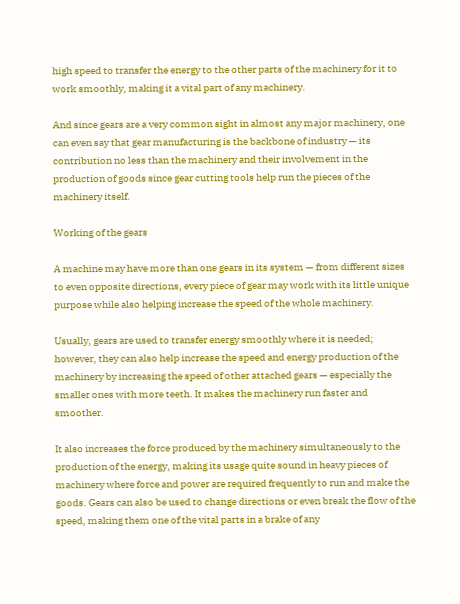high speed to transfer the energy to the other parts of the machinery for it to work smoothly, making it a vital part of any machinery.

And since gears are a very common sight in almost any major machinery, one can even say that gear manufacturing is the backbone of industry — its contribution no less than the machinery and their involvement in the production of goods since gear cutting tools help run the pieces of the machinery itself.

Working of the gears

A machine may have more than one gears in its system — from different sizes to even opposite directions, every piece of gear may work with its little unique purpose while also helping increase the speed of the whole machinery.

Usually, gears are used to transfer energy smoothly where it is needed; however, they can also help increase the speed and energy production of the machinery by increasing the speed of other attached gears — especially the smaller ones with more teeth. It makes the machinery run faster and smoother.

It also increases the force produced by the machinery simultaneously to the production of the energy, making its usage quite sound in heavy pieces of machinery where force and power are required frequently to run and make the goods. Gears can also be used to change directions or even break the flow of the speed, making them one of the vital parts in a brake of any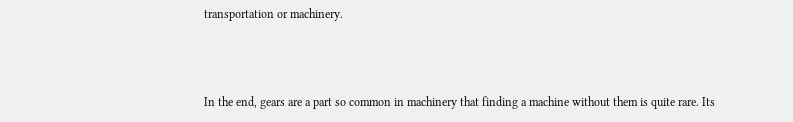transportation or machinery.



In the end, gears are a part so common in machinery that finding a machine without them is quite rare. Its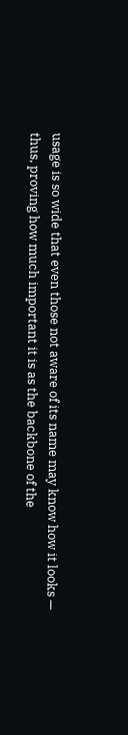usage is so wide that even those not aware of its name may know how it looks — thus, proving how much important it is as the backbone of the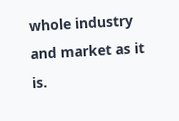whole industry and market as it is.